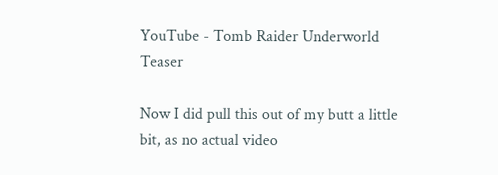YouTube - Tomb Raider Underworld Teaser

Now I did pull this out of my butt a little bit, as no actual video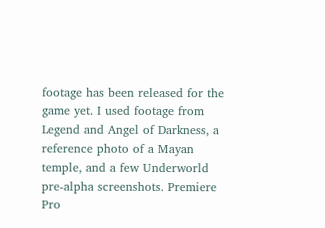footage has been released for the game yet. I used footage from Legend and Angel of Darkness, a reference photo of a Mayan temple, and a few Underworld pre-alpha screenshots. Premiere Pro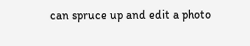can spruce up and edit a photo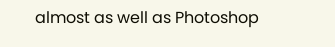almost as well as Photoshop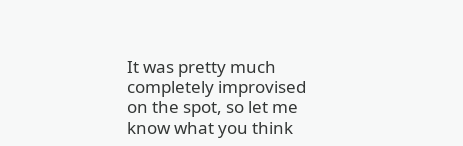It was pretty much completely improvised on the spot, so let me know what you think